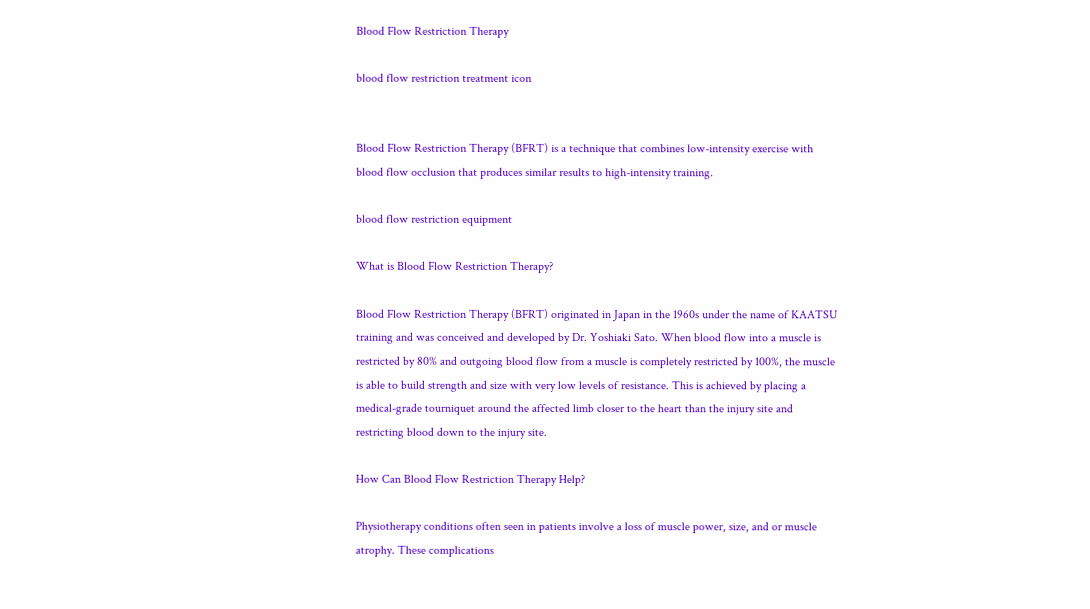Blood Flow Restriction Therapy

blood flow restriction treatment icon


Blood Flow Restriction Therapy (BFRT) is a technique that combines low-intensity exercise with blood flow occlusion that produces similar results to high-intensity training.

blood flow restriction equipment

What is Blood Flow Restriction Therapy?

Blood Flow Restriction Therapy (BFRT) originated in Japan in the 1960s under the name of KAATSU training and was conceived and developed by Dr. Yoshiaki Sato. When blood flow into a muscle is restricted by 80% and outgoing blood flow from a muscle is completely restricted by 100%, the muscle is able to build strength and size with very low levels of resistance. This is achieved by placing a medical-grade tourniquet around the affected limb closer to the heart than the injury site and restricting blood down to the injury site.

How Can Blood Flow Restriction Therapy Help?

Physiotherapy conditions often seen in patients involve a loss of muscle power, size, and or muscle atrophy. These complications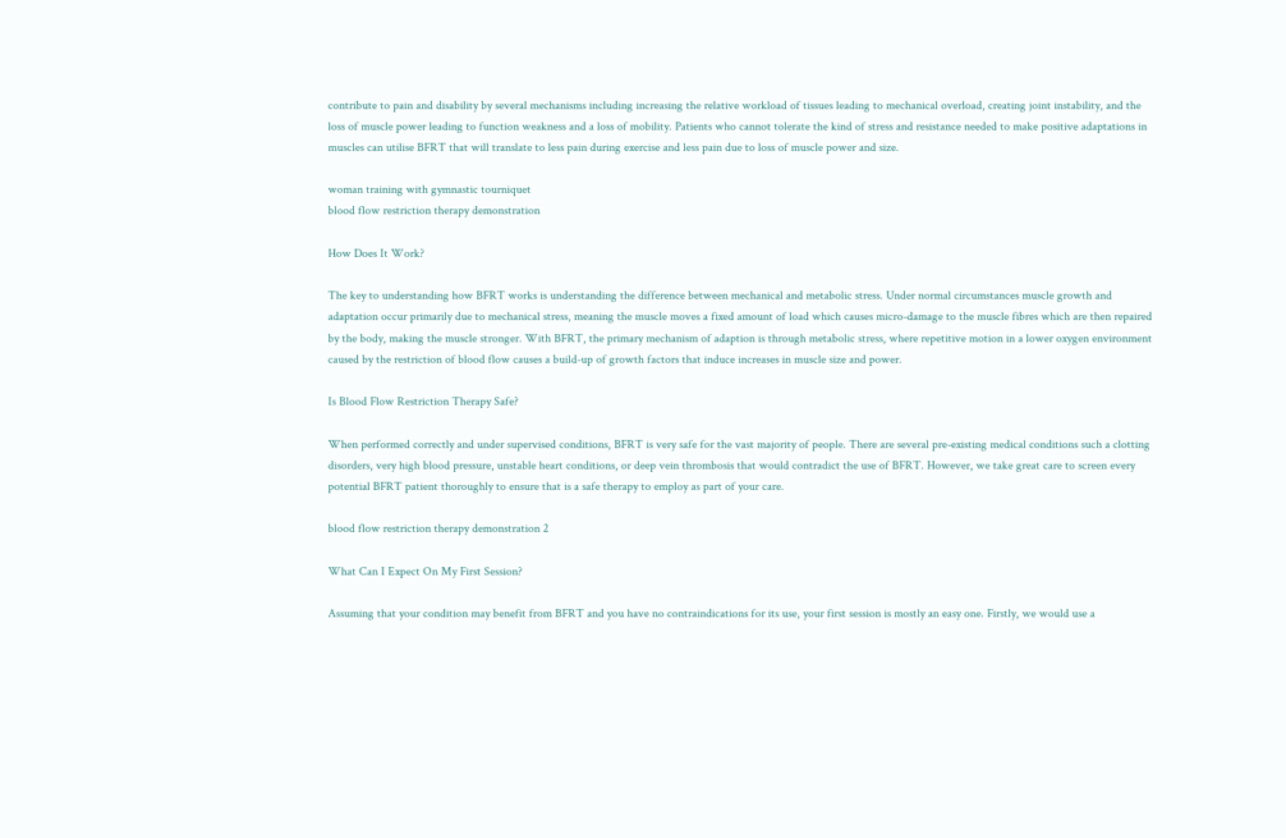contribute to pain and disability by several mechanisms including increasing the relative workload of tissues leading to mechanical overload, creating joint instability, and the loss of muscle power leading to function weakness and a loss of mobility. Patients who cannot tolerate the kind of stress and resistance needed to make positive adaptations in muscles can utilise BFRT that will translate to less pain during exercise and less pain due to loss of muscle power and size.

woman training with gymnastic tourniquet
blood flow restriction therapy demonstration

How Does It Work?

The key to understanding how BFRT works is understanding the difference between mechanical and metabolic stress. Under normal circumstances muscle growth and adaptation occur primarily due to mechanical stress, meaning the muscle moves a fixed amount of load which causes micro-damage to the muscle fibres which are then repaired by the body, making the muscle stronger. With BFRT, the primary mechanism of adaption is through metabolic stress, where repetitive motion in a lower oxygen environment caused by the restriction of blood flow causes a build-up of growth factors that induce increases in muscle size and power.

Is Blood Flow Restriction Therapy Safe?

When performed correctly and under supervised conditions, BFRT is very safe for the vast majority of people. There are several pre-existing medical conditions such a clotting disorders, very high blood pressure, unstable heart conditions, or deep vein thrombosis that would contradict the use of BFRT. However, we take great care to screen every potential BFRT patient thoroughly to ensure that is a safe therapy to employ as part of your care.

blood flow restriction therapy demonstration 2

What Can I Expect On My First Session?

Assuming that your condition may benefit from BFRT and you have no contraindications for its use, your first session is mostly an easy one. Firstly, we would use a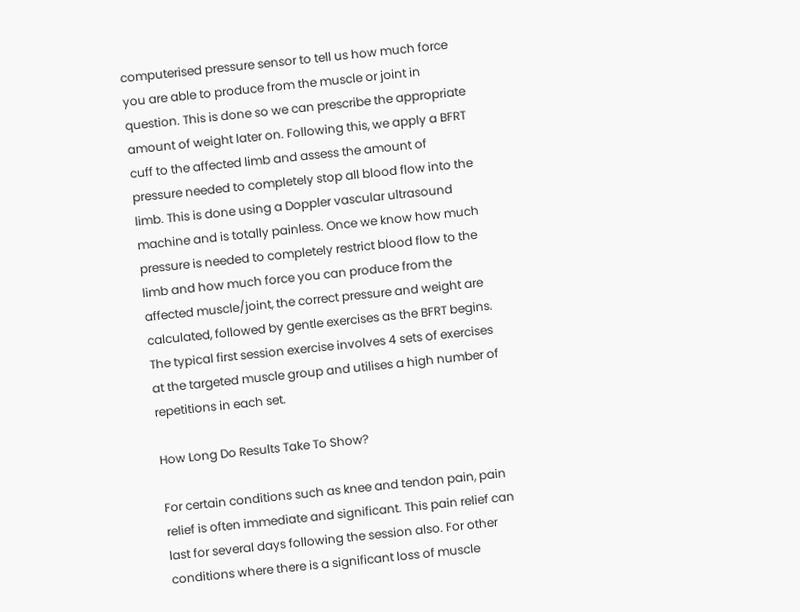computerised pressure sensor to tell us how much force you are able to produce from the muscle or joint in question. This is done so we can prescribe the appropriate amount of weight later on. Following this, we apply a BFRT cuff to the affected limb and assess the amount of pressure needed to completely stop all blood flow into the limb. This is done using a Doppler vascular ultrasound machine and is totally painless. Once we know how much pressure is needed to completely restrict blood flow to the limb and how much force you can produce from the affected muscle/joint, the correct pressure and weight are calculated, followed by gentle exercises as the BFRT begins. The typical first session exercise involves 4 sets of exercises at the targeted muscle group and utilises a high number of repetitions in each set.

How Long Do Results Take To Show?

For certain conditions such as knee and tendon pain, pain relief is often immediate and significant. This pain relief can last for several days following the session also. For other conditions where there is a significant loss of muscle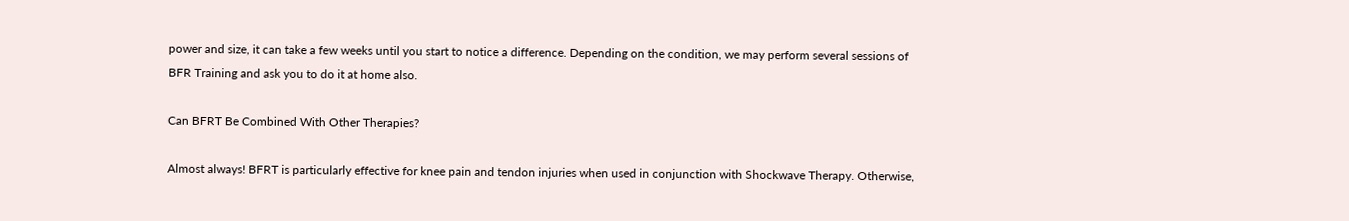power and size, it can take a few weeks until you start to notice a difference. Depending on the condition, we may perform several sessions of BFR Training and ask you to do it at home also.

Can BFRT Be Combined With Other Therapies?

Almost always! BFRT is particularly effective for knee pain and tendon injuries when used in conjunction with Shockwave Therapy. Otherwise,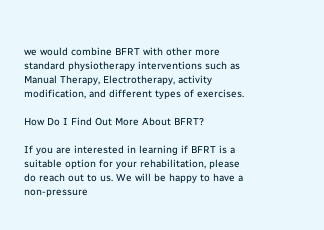we would combine BFRT with other more standard physiotherapy interventions such as Manual Therapy, Electrotherapy, activity modification, and different types of exercises.

How Do I Find Out More About BFRT?

If you are interested in learning if BFRT is a suitable option for your rehabilitation, please do reach out to us. We will be happy to have a non-pressure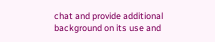chat and provide additional background on its use and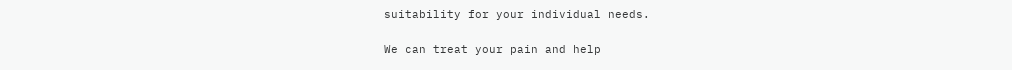suitability for your individual needs.

We can treat your pain and help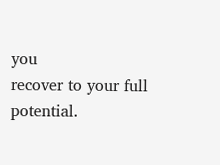you
recover to your full potential.